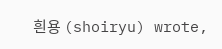흰용 (shoiryu) wrote,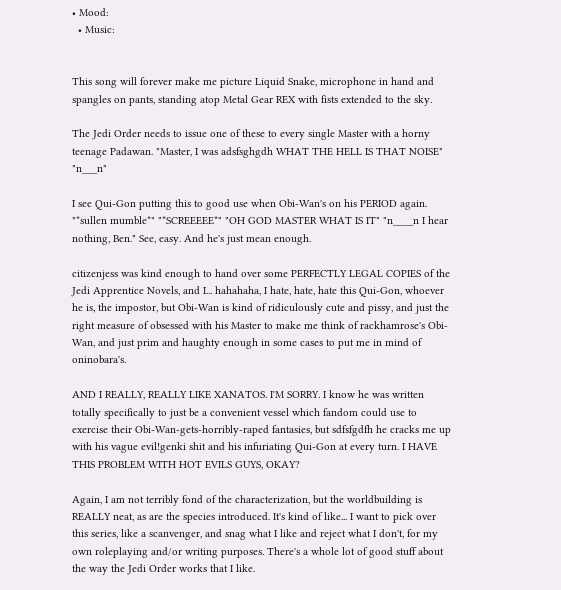• Mood:
  • Music:


This song will forever make me picture Liquid Snake, microphone in hand and spangles on pants, standing atop Metal Gear REX with fists extended to the sky.

The Jedi Order needs to issue one of these to every single Master with a horny teenage Padawan. "Master, I was adsfsghgdh WHAT THE HELL IS THAT NOISE" "n___n"

I see Qui-Gon putting this to good use when Obi-Wan's on his PERIOD again. "*sullen mumble*" "*SCREEEEE*" "OH GOD MASTER WHAT IS IT" "n____n I hear nothing, Ben." See, easy. And he's just mean enough.

citizenjess was kind enough to hand over some PERFECTLY LEGAL COPIES of the Jedi Apprentice Novels, and I... hahahaha, I hate, hate, hate this Qui-Gon, whoever he is, the impostor, but Obi-Wan is kind of ridiculously cute and pissy, and just the right measure of obsessed with his Master to make me think of rackhamrose's Obi-Wan, and just prim and haughty enough in some cases to put me in mind of oninobara's.

AND I REALLY, REALLY LIKE XANATOS. I'M SORRY. I know he was written totally specifically to just be a convenient vessel which fandom could use to exercise their Obi-Wan-gets-horribly-raped fantasies, but sdfsfgdfh he cracks me up with his vague evil!genki shit and his infuriating Qui-Gon at every turn. I HAVE THIS PROBLEM WITH HOT EVILS GUYS, OKAY?

Again, I am not terribly fond of the characterization, but the worldbuilding is REALLY neat, as are the species introduced. It's kind of like... I want to pick over this series, like a scanvenger, and snag what I like and reject what I don't, for my own roleplaying and/or writing purposes. There's a whole lot of good stuff about the way the Jedi Order works that I like.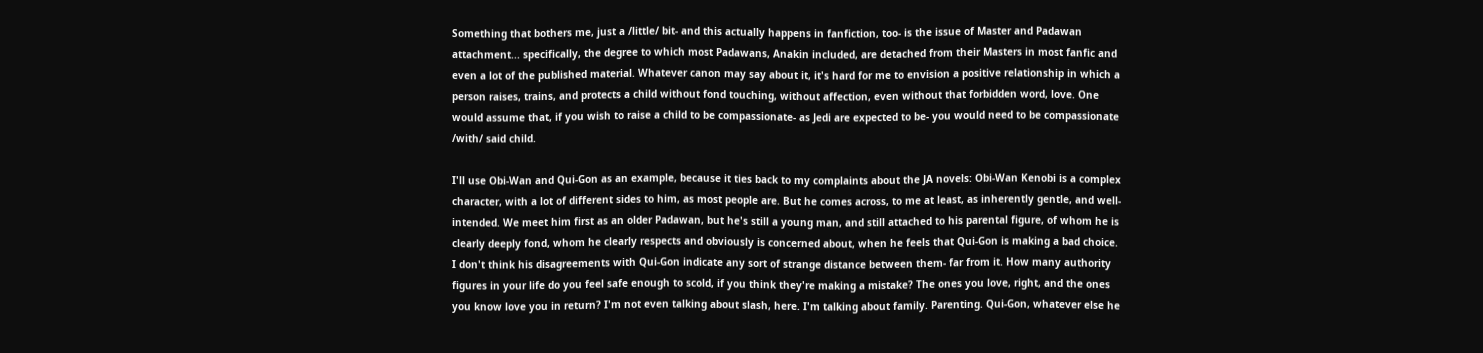Something that bothers me, just a /little/ bit- and this actually happens in fanfiction, too- is the issue of Master and Padawan attachment... specifically, the degree to which most Padawans, Anakin included, are detached from their Masters in most fanfic and even a lot of the published material. Whatever canon may say about it, it's hard for me to envision a positive relationship in which a person raises, trains, and protects a child without fond touching, without affection, even without that forbidden word, love. One would assume that, if you wish to raise a child to be compassionate- as Jedi are expected to be- you would need to be compassionate /with/ said child.

I'll use Obi-Wan and Qui-Gon as an example, because it ties back to my complaints about the JA novels: Obi-Wan Kenobi is a complex character, with a lot of different sides to him, as most people are. But he comes across, to me at least, as inherently gentle, and well-intended. We meet him first as an older Padawan, but he's still a young man, and still attached to his parental figure, of whom he is clearly deeply fond, whom he clearly respects and obviously is concerned about, when he feels that Qui-Gon is making a bad choice. I don't think his disagreements with Qui-Gon indicate any sort of strange distance between them- far from it. How many authority figures in your life do you feel safe enough to scold, if you think they're making a mistake? The ones you love, right, and the ones you know love you in return? I'm not even talking about slash, here. I'm talking about family. Parenting. Qui-Gon, whatever else he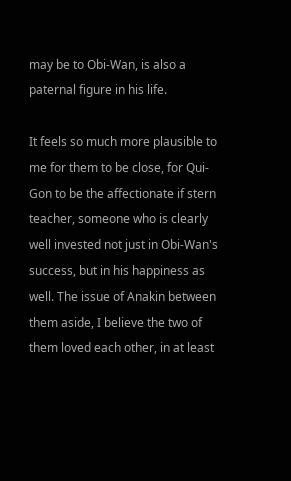may be to Obi-Wan, is also a paternal figure in his life.

It feels so much more plausible to me for them to be close, for Qui-Gon to be the affectionate if stern teacher, someone who is clearly well invested not just in Obi-Wan's success, but in his happiness as well. The issue of Anakin between them aside, I believe the two of them loved each other, in at least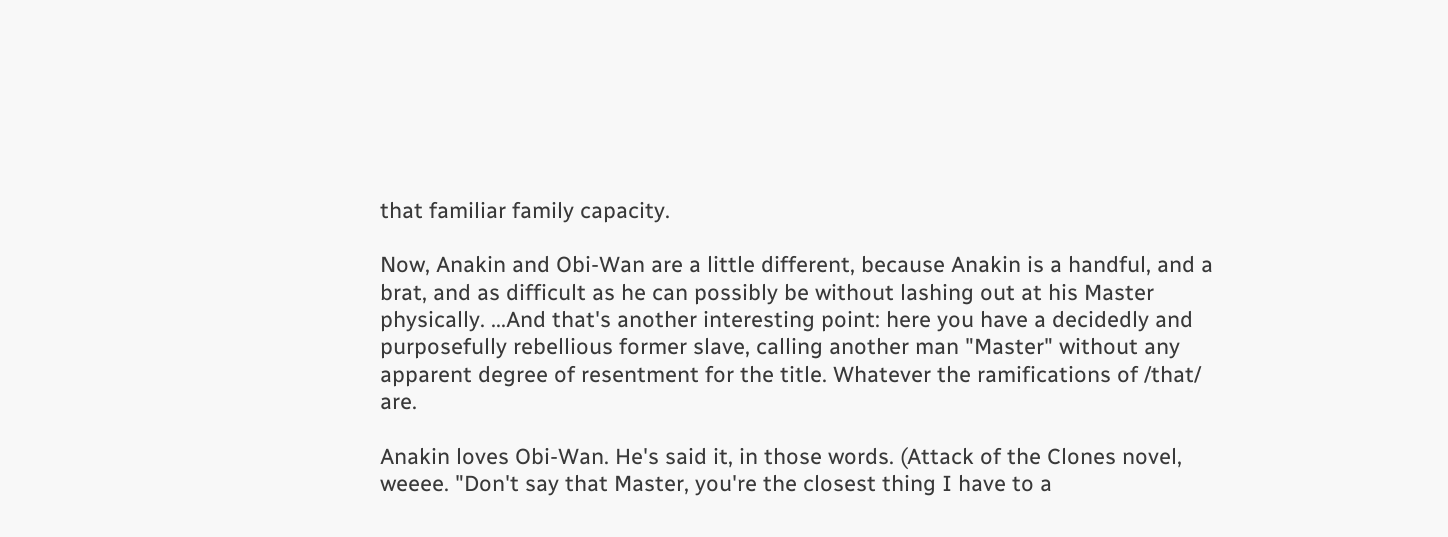that familiar family capacity.

Now, Anakin and Obi-Wan are a little different, because Anakin is a handful, and a brat, and as difficult as he can possibly be without lashing out at his Master physically. ...And that's another interesting point: here you have a decidedly and purposefully rebellious former slave, calling another man "Master" without any apparent degree of resentment for the title. Whatever the ramifications of /that/ are.

Anakin loves Obi-Wan. He's said it, in those words. (Attack of the Clones novel, weeee. "Don't say that Master, you're the closest thing I have to a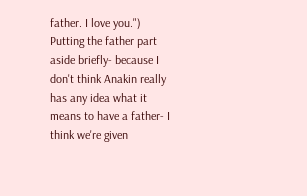father. I love you.") Putting the father part aside briefly- because I don't think Anakin really has any idea what it means to have a father- I think we're given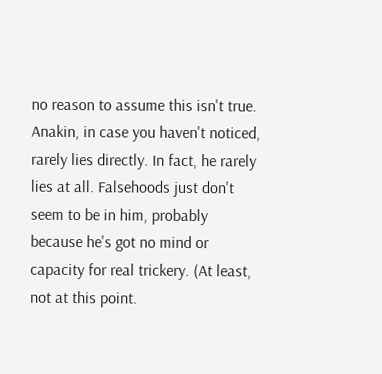no reason to assume this isn't true. Anakin, in case you haven't noticed, rarely lies directly. In fact, he rarely lies at all. Falsehoods just don't seem to be in him, probably because he's got no mind or capacity for real trickery. (At least, not at this point.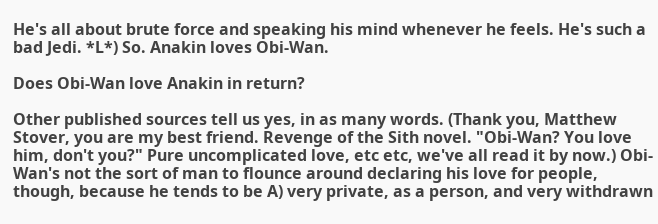He's all about brute force and speaking his mind whenever he feels. He's such a bad Jedi. *L*) So. Anakin loves Obi-Wan.

Does Obi-Wan love Anakin in return?

Other published sources tell us yes, in as many words. (Thank you, Matthew Stover, you are my best friend. Revenge of the Sith novel. "Obi-Wan? You love him, don't you?" Pure uncomplicated love, etc etc, we've all read it by now.) Obi-Wan's not the sort of man to flounce around declaring his love for people, though, because he tends to be A) very private, as a person, and very withdrawn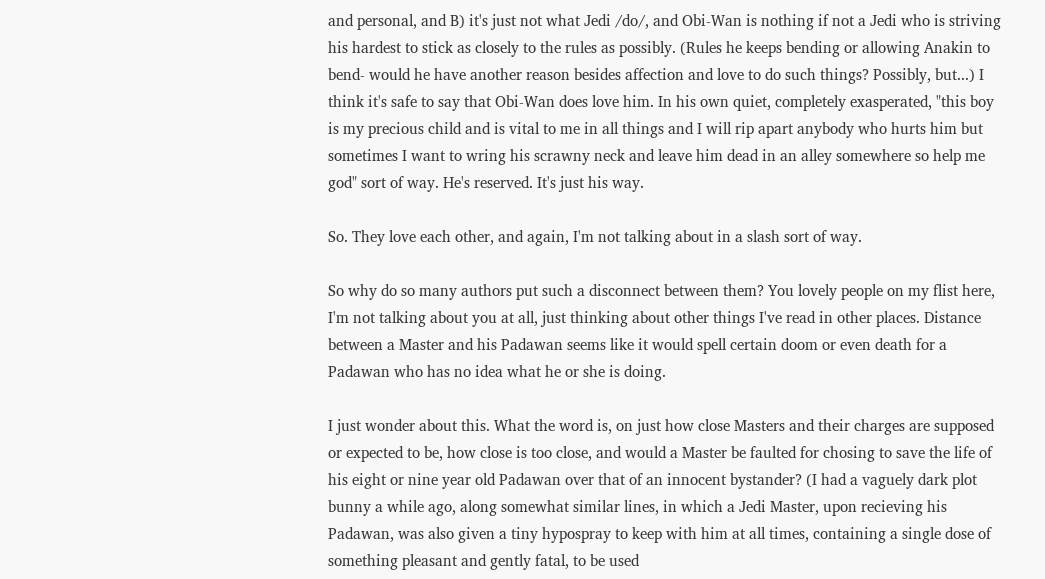and personal, and B) it's just not what Jedi /do/, and Obi-Wan is nothing if not a Jedi who is striving his hardest to stick as closely to the rules as possibly. (Rules he keeps bending or allowing Anakin to bend- would he have another reason besides affection and love to do such things? Possibly, but...) I think it's safe to say that Obi-Wan does love him. In his own quiet, completely exasperated, "this boy is my precious child and is vital to me in all things and I will rip apart anybody who hurts him but sometimes I want to wring his scrawny neck and leave him dead in an alley somewhere so help me god" sort of way. He's reserved. It's just his way.

So. They love each other, and again, I'm not talking about in a slash sort of way.

So why do so many authors put such a disconnect between them? You lovely people on my flist here, I'm not talking about you at all, just thinking about other things I've read in other places. Distance between a Master and his Padawan seems like it would spell certain doom or even death for a Padawan who has no idea what he or she is doing.

I just wonder about this. What the word is, on just how close Masters and their charges are supposed or expected to be, how close is too close, and would a Master be faulted for chosing to save the life of his eight or nine year old Padawan over that of an innocent bystander? (I had a vaguely dark plot bunny a while ago, along somewhat similar lines, in which a Jedi Master, upon recieving his Padawan, was also given a tiny hypospray to keep with him at all times, containing a single dose of something pleasant and gently fatal, to be used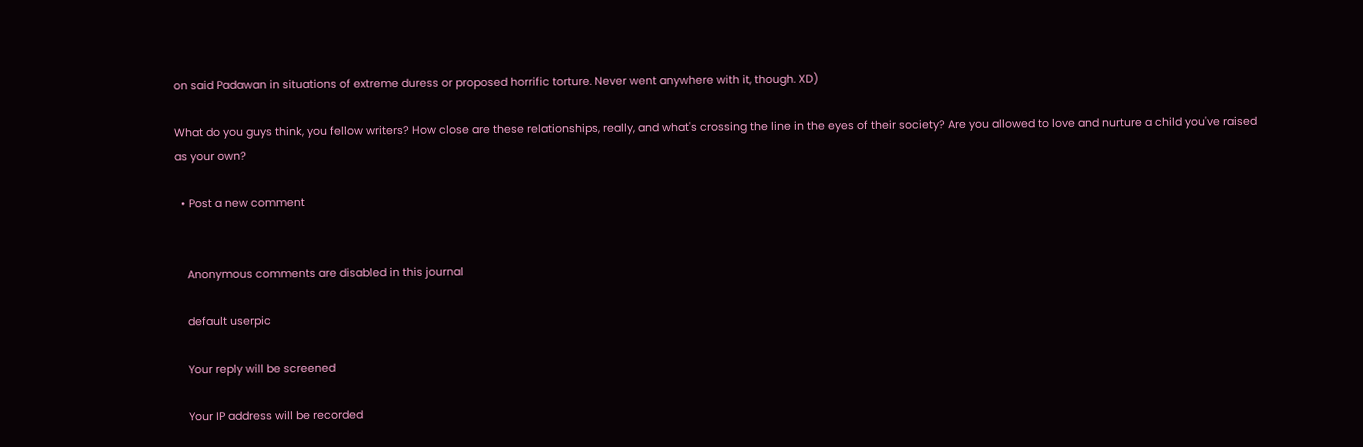on said Padawan in situations of extreme duress or proposed horrific torture. Never went anywhere with it, though. XD)

What do you guys think, you fellow writers? How close are these relationships, really, and what's crossing the line in the eyes of their society? Are you allowed to love and nurture a child you've raised as your own?

  • Post a new comment


    Anonymous comments are disabled in this journal

    default userpic

    Your reply will be screened

    Your IP address will be recorded